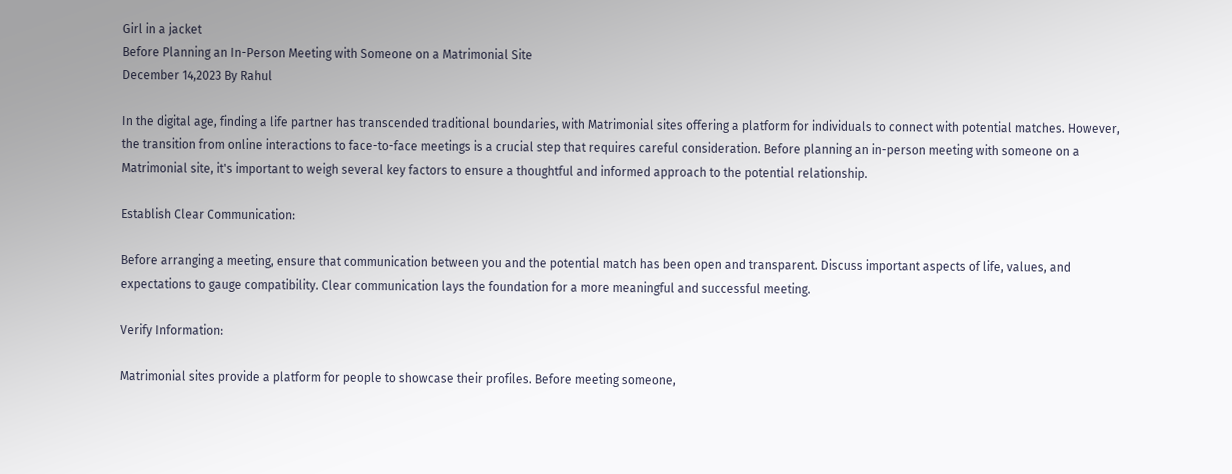Girl in a jacket
Before Planning an In-Person Meeting with Someone on a Matrimonial Site
December 14,2023 By Rahul

In the digital age, finding a life partner has transcended traditional boundaries, with Matrimonial sites offering a platform for individuals to connect with potential matches. However, the transition from online interactions to face-to-face meetings is a crucial step that requires careful consideration. Before planning an in-person meeting with someone on a Matrimonial site, it's important to weigh several key factors to ensure a thoughtful and informed approach to the potential relationship.

Establish Clear Communication:

Before arranging a meeting, ensure that communication between you and the potential match has been open and transparent. Discuss important aspects of life, values, and expectations to gauge compatibility. Clear communication lays the foundation for a more meaningful and successful meeting.

Verify Information:

Matrimonial sites provide a platform for people to showcase their profiles. Before meeting someone,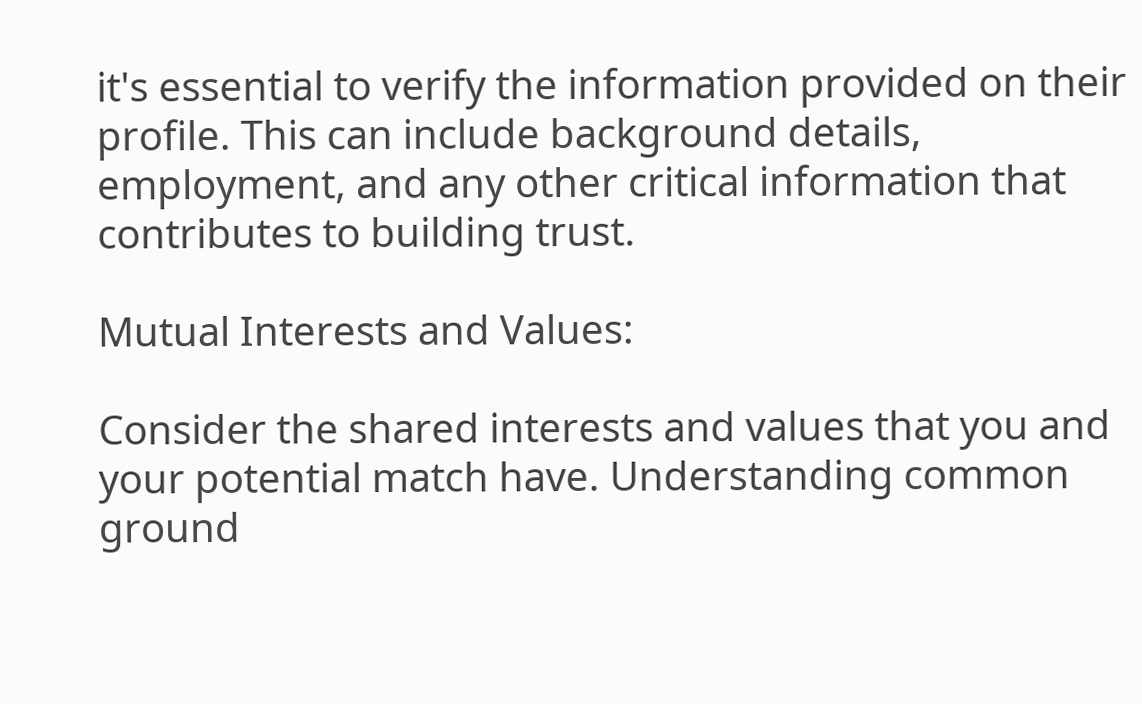it's essential to verify the information provided on their profile. This can include background details, employment, and any other critical information that contributes to building trust.

Mutual Interests and Values:

Consider the shared interests and values that you and your potential match have. Understanding common ground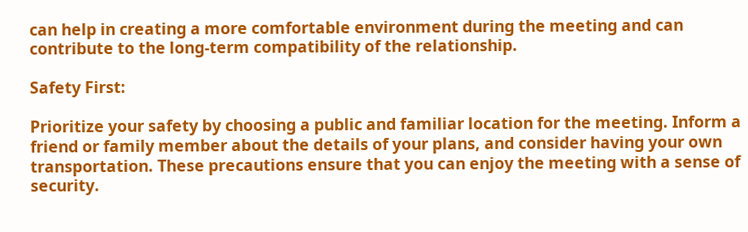can help in creating a more comfortable environment during the meeting and can contribute to the long-term compatibility of the relationship.

Safety First:

Prioritize your safety by choosing a public and familiar location for the meeting. Inform a friend or family member about the details of your plans, and consider having your own transportation. These precautions ensure that you can enjoy the meeting with a sense of security.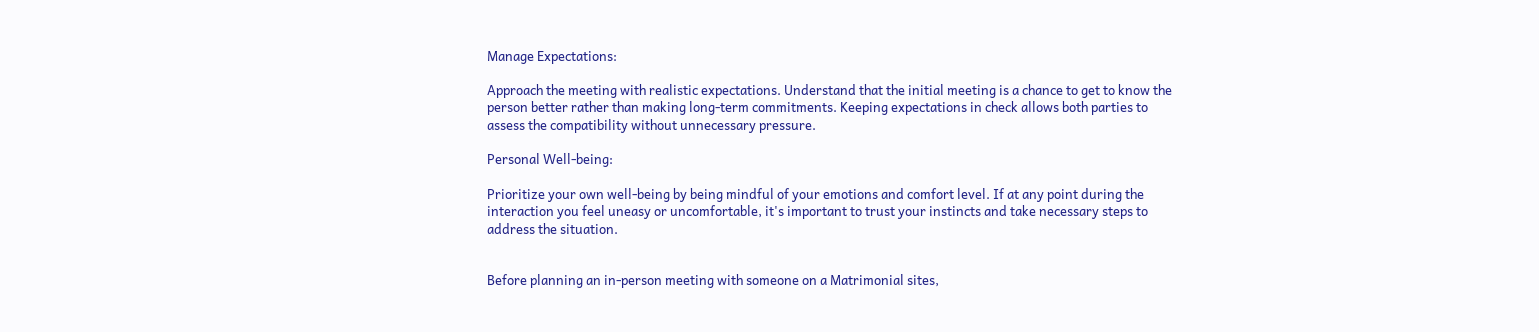Manage Expectations:

Approach the meeting with realistic expectations. Understand that the initial meeting is a chance to get to know the person better rather than making long-term commitments. Keeping expectations in check allows both parties to assess the compatibility without unnecessary pressure.

Personal Well-being:

Prioritize your own well-being by being mindful of your emotions and comfort level. If at any point during the interaction you feel uneasy or uncomfortable, it's important to trust your instincts and take necessary steps to address the situation.


Before planning an in-person meeting with someone on a Matrimonial sites,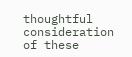thoughtful consideration of these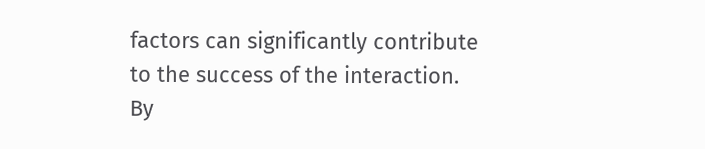factors can significantly contribute to the success of the interaction. By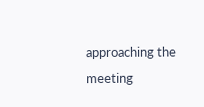approaching the meeting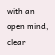with an open mind, clear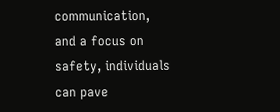communication, and a focus on safety, individuals can pave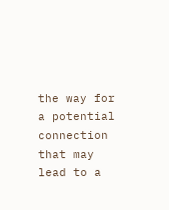the way for a potential connection that may lead to a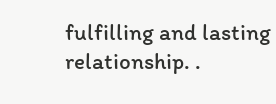fulfilling and lasting relationship. .